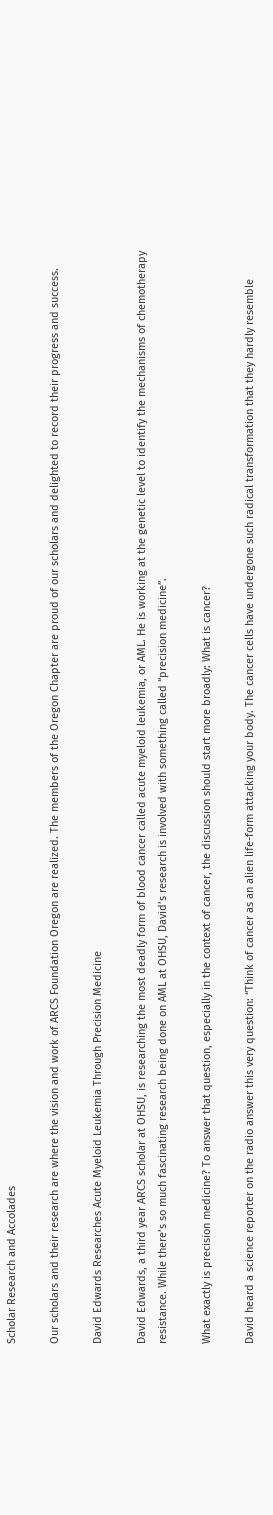Scholar Research and Accolades

Our scholars and their research are where the vision and work of ARCS Foundation Oregon are realized. The members of the Oregon Chapter are proud of our scholars and delighted to record their progress and success.

David Edwards Researches Acute Myeloid Leukemia Through Precision Medicine

David Edwards, a third year ARCS scholar at OHSU, is researching the most deadly form of blood cancer called acute myeloid leukemia, or AML. He is working at the genetic level to identify the mechanisms of chemotherapy resistance. While there’s so much fascinating research being done on AML at OHSU, David’s research is involved with something called “precision medicine”.

What exactly is precision medicine? To answer that question, especially in the context of cancer, the discussion should start more broadly: What is cancer?

David heard a science reporter on the radio answer this very question: “Think of cancer as an alien life-form attacking your body. The cancer cells have undergone such radical transformation that they hardly resemble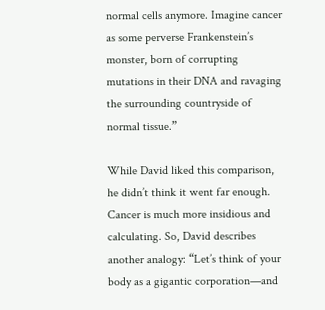normal cells anymore. Imagine cancer as some perverse Frankenstein’s monster, born of corrupting mutations in their DNA and ravaging the surrounding countryside of normal tissue.”

While David liked this comparison, he didn’t think it went far enough. Cancer is much more insidious and calculating. So, David describes another analogy: “Let’s think of your body as a gigantic corporation—and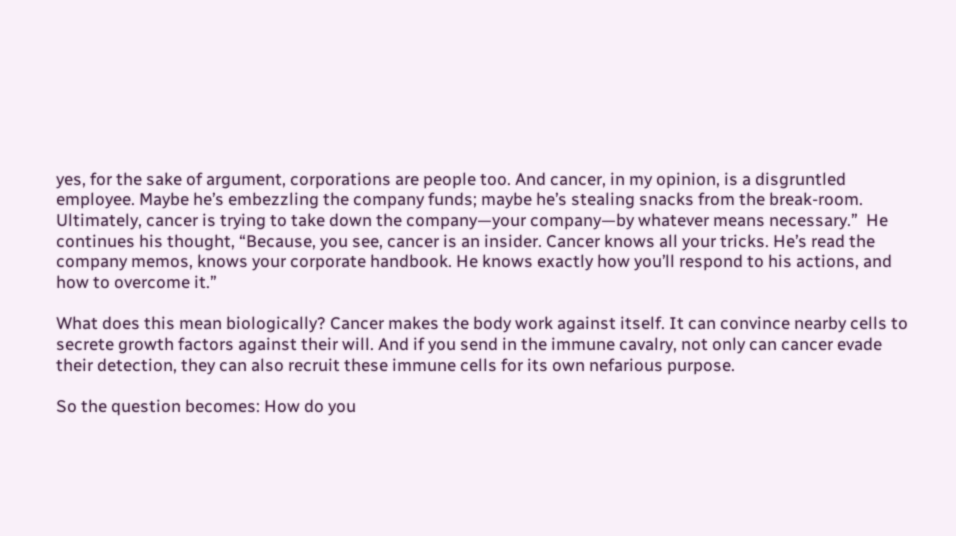yes, for the sake of argument, corporations are people too. And cancer, in my opinion, is a disgruntled employee. Maybe he’s embezzling the company funds; maybe he’s stealing snacks from the break-room. Ultimately, cancer is trying to take down the company—your company—by whatever means necessary.”  He continues his thought, “Because, you see, cancer is an insider. Cancer knows all your tricks. He’s read the company memos, knows your corporate handbook. He knows exactly how you’ll respond to his actions, and how to overcome it.”

What does this mean biologically? Cancer makes the body work against itself. It can convince nearby cells to secrete growth factors against their will. And if you send in the immune cavalry, not only can cancer evade their detection, they can also recruit these immune cells for its own nefarious purpose.

So the question becomes: How do you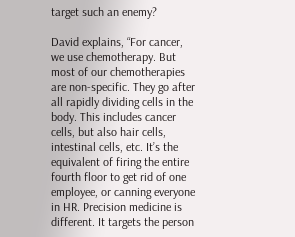target such an enemy?

David explains, “For cancer, we use chemotherapy. But most of our chemotherapies are non-specific. They go after all rapidly dividing cells in the body. This includes cancer cells, but also hair cells, intestinal cells, etc. It’s the equivalent of firing the entire fourth floor to get rid of one employee, or canning everyone in HR. Precision medicine is different. It targets the person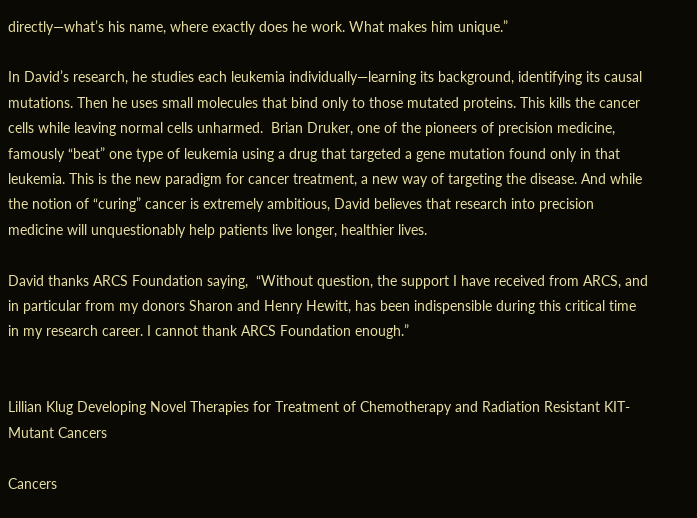directly—what’s his name, where exactly does he work. What makes him unique.”

In David’s research, he studies each leukemia individually—learning its background, identifying its causal mutations. Then he uses small molecules that bind only to those mutated proteins. This kills the cancer cells while leaving normal cells unharmed.  Brian Druker, one of the pioneers of precision medicine, famously “beat” one type of leukemia using a drug that targeted a gene mutation found only in that leukemia. This is the new paradigm for cancer treatment, a new way of targeting the disease. And while the notion of “curing” cancer is extremely ambitious, David believes that research into precision medicine will unquestionably help patients live longer, healthier lives.

David thanks ARCS Foundation saying,  “Without question, the support I have received from ARCS, and in particular from my donors Sharon and Henry Hewitt, has been indispensible during this critical time in my research career. I cannot thank ARCS Foundation enough.”


Lillian Klug Developing Novel Therapies for Treatment of Chemotherapy and Radiation Resistant KIT-Mutant Cancers

Cancers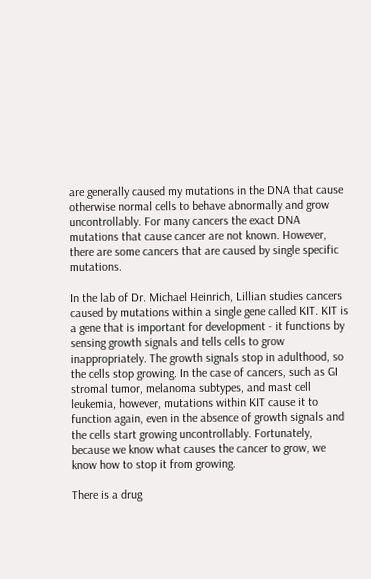are generally caused my mutations in the DNA that cause otherwise normal cells to behave abnormally and grow uncontrollably. For many cancers the exact DNA mutations that cause cancer are not known. However, there are some cancers that are caused by single specific mutations.

In the lab of Dr. Michael Heinrich, Lillian studies cancers caused by mutations within a single gene called KIT. KIT is a gene that is important for development - it functions by sensing growth signals and tells cells to grow inappropriately. The growth signals stop in adulthood, so the cells stop growing. In the case of cancers, such as GI stromal tumor, melanoma subtypes, and mast cell leukemia, however, mutations within KIT cause it to function again, even in the absence of growth signals and the cells start growing uncontrollably. Fortunately, because we know what causes the cancer to grow, we know how to stop it from growing.

There is a drug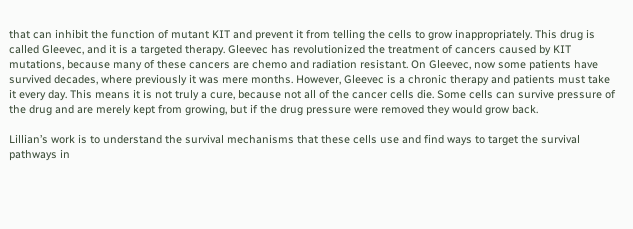that can inhibit the function of mutant KIT and prevent it from telling the cells to grow inappropriately. This drug is called Gleevec, and it is a targeted therapy. Gleevec has revolutionized the treatment of cancers caused by KIT mutations, because many of these cancers are chemo and radiation resistant. On Gleevec, now some patients have survived decades, where previously it was mere months. However, Gleevec is a chronic therapy and patients must take it every day. This means it is not truly a cure, because not all of the cancer cells die. Some cells can survive pressure of the drug and are merely kept from growing, but if the drug pressure were removed they would grow back.

Lillian’s work is to understand the survival mechanisms that these cells use and find ways to target the survival pathways in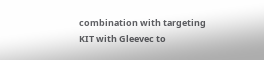combination with targeting KIT with Gleevec to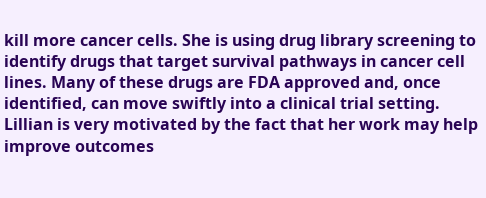kill more cancer cells. She is using drug library screening to identify drugs that target survival pathways in cancer cell lines. Many of these drugs are FDA approved and, once identified, can move swiftly into a clinical trial setting. Lillian is very motivated by the fact that her work may help improve outcomes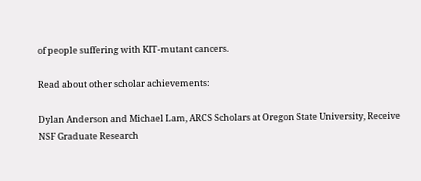of people suffering with KIT-mutant cancers.

Read about other scholar achievements:

Dylan Anderson and Michael Lam, ARCS Scholars at Oregon State University, Receive NSF Graduate Research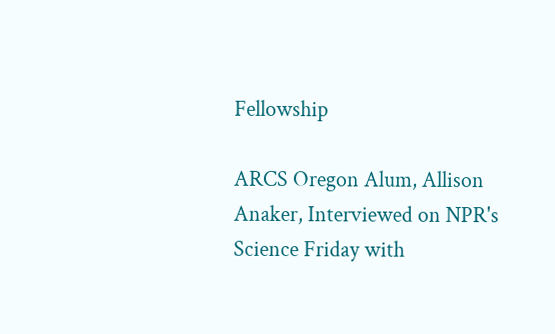Fellowship

ARCS Oregon Alum, Allison Anaker, Interviewed on NPR's Science Friday with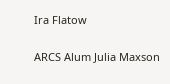Ira Flatow

ARCS Alum Julia Maxson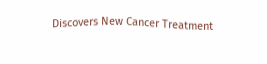Discovers New Cancer Treatment